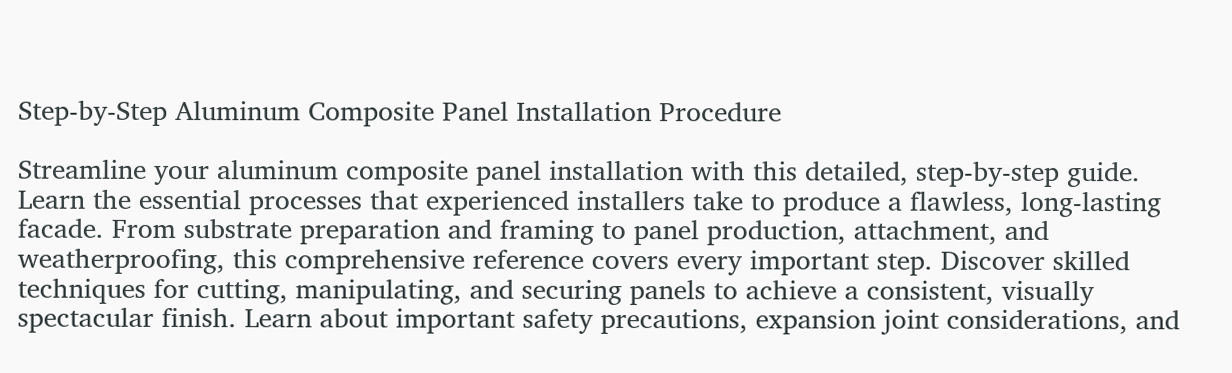Step-by-Step Aluminum Composite Panel Installation Procedure

Streamline your aluminum composite panel installation with this detailed, step-by-step guide. Learn the essential processes that experienced installers take to produce a flawless, long-lasting facade. From substrate preparation and framing to panel production, attachment, and weatherproofing, this comprehensive reference covers every important step. Discover skilled techniques for cutting, manipulating, and securing panels to achieve a consistent, visually spectacular finish. Learn about important safety precautions, expansion joint considerations, and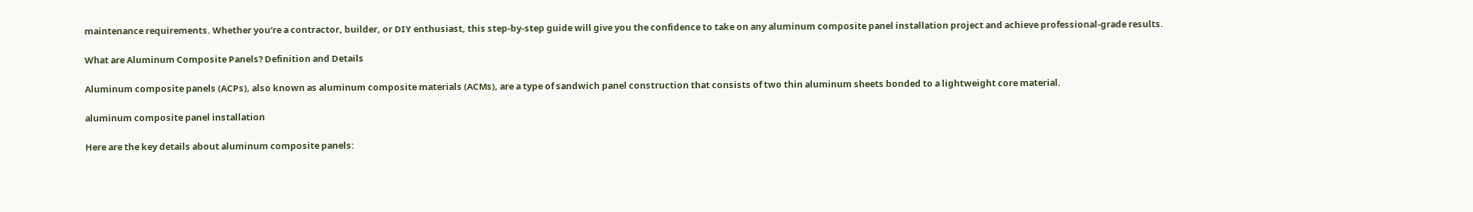maintenance requirements. Whether you’re a contractor, builder, or DIY enthusiast, this step-by-step guide will give you the confidence to take on any aluminum composite panel installation project and achieve professional-grade results.

What are Aluminum Composite Panels? Definition and Details

Aluminum composite panels (ACPs), also known as aluminum composite materials (ACMs), are a type of sandwich panel construction that consists of two thin aluminum sheets bonded to a lightweight core material.

aluminum composite panel installation

Here are the key details about aluminum composite panels: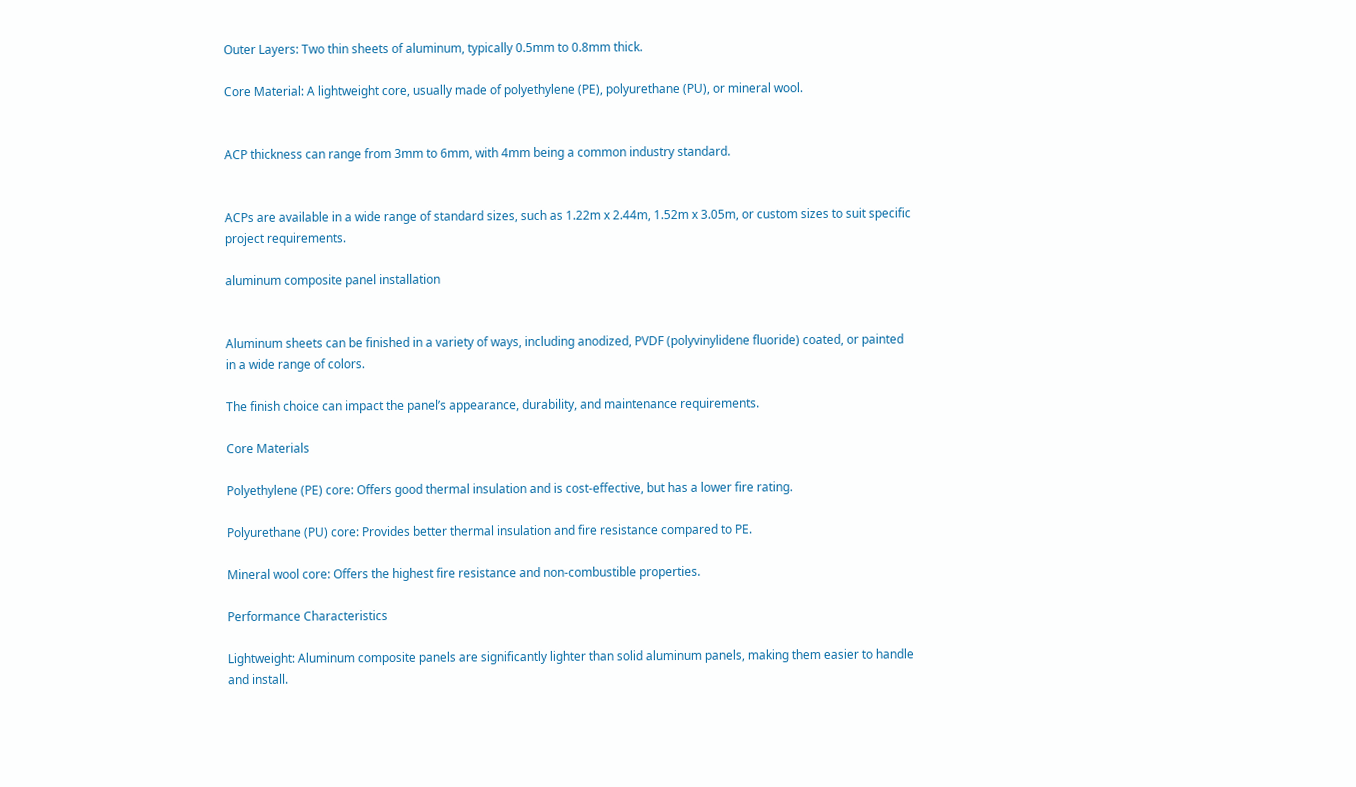Outer Layers: Two thin sheets of aluminum, typically 0.5mm to 0.8mm thick.

Core Material: A lightweight core, usually made of polyethylene (PE), polyurethane (PU), or mineral wool.


ACP thickness can range from 3mm to 6mm, with 4mm being a common industry standard.


ACPs are available in a wide range of standard sizes, such as 1.22m x 2.44m, 1.52m x 3.05m, or custom sizes to suit specific project requirements.

aluminum composite panel installation


Aluminum sheets can be finished in a variety of ways, including anodized, PVDF (polyvinylidene fluoride) coated, or painted in a wide range of colors.

The finish choice can impact the panel’s appearance, durability, and maintenance requirements.

Core Materials

Polyethylene (PE) core: Offers good thermal insulation and is cost-effective, but has a lower fire rating.

Polyurethane (PU) core: Provides better thermal insulation and fire resistance compared to PE.

Mineral wool core: Offers the highest fire resistance and non-combustible properties.

Performance Characteristics

Lightweight: Aluminum composite panels are significantly lighter than solid aluminum panels, making them easier to handle and install.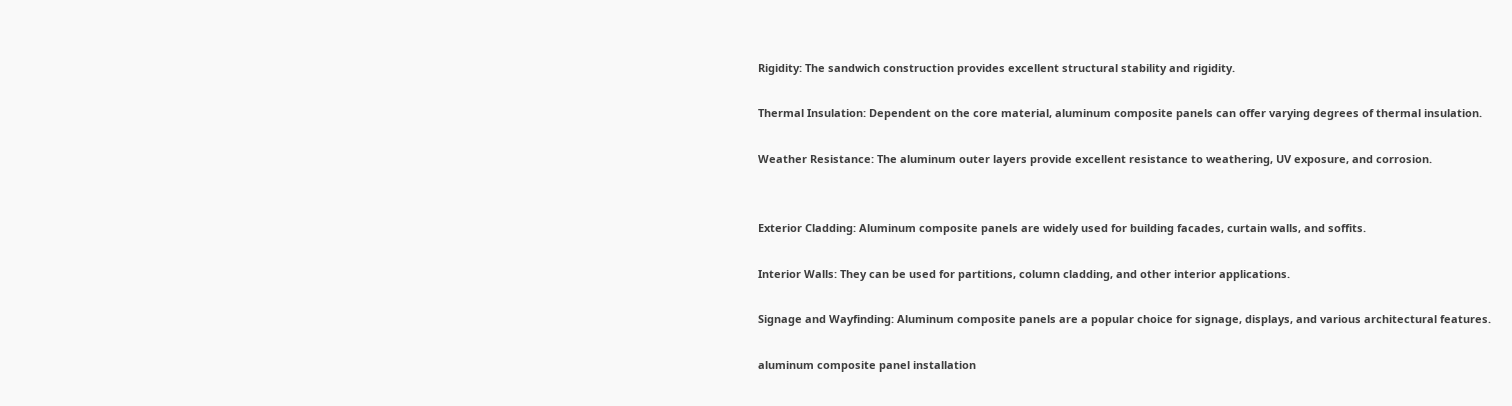Rigidity: The sandwich construction provides excellent structural stability and rigidity.

Thermal Insulation: Dependent on the core material, aluminum composite panels can offer varying degrees of thermal insulation.

Weather Resistance: The aluminum outer layers provide excellent resistance to weathering, UV exposure, and corrosion.


Exterior Cladding: Aluminum composite panels are widely used for building facades, curtain walls, and soffits.

Interior Walls: They can be used for partitions, column cladding, and other interior applications.

Signage and Wayfinding: Aluminum composite panels are a popular choice for signage, displays, and various architectural features.

aluminum composite panel installation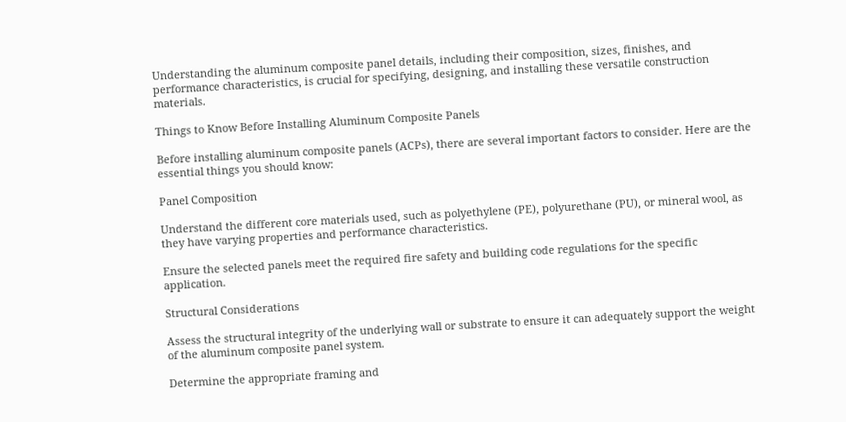Understanding the aluminum composite panel details, including their composition, sizes, finishes, and performance characteristics, is crucial for specifying, designing, and installing these versatile construction materials.

Things to Know Before Installing Aluminum Composite Panels

Before installing aluminum composite panels (ACPs), there are several important factors to consider. Here are the essential things you should know:

Panel Composition

Understand the different core materials used, such as polyethylene (PE), polyurethane (PU), or mineral wool, as they have varying properties and performance characteristics.

Ensure the selected panels meet the required fire safety and building code regulations for the specific application.

Structural Considerations

Assess the structural integrity of the underlying wall or substrate to ensure it can adequately support the weight of the aluminum composite panel system.

Determine the appropriate framing and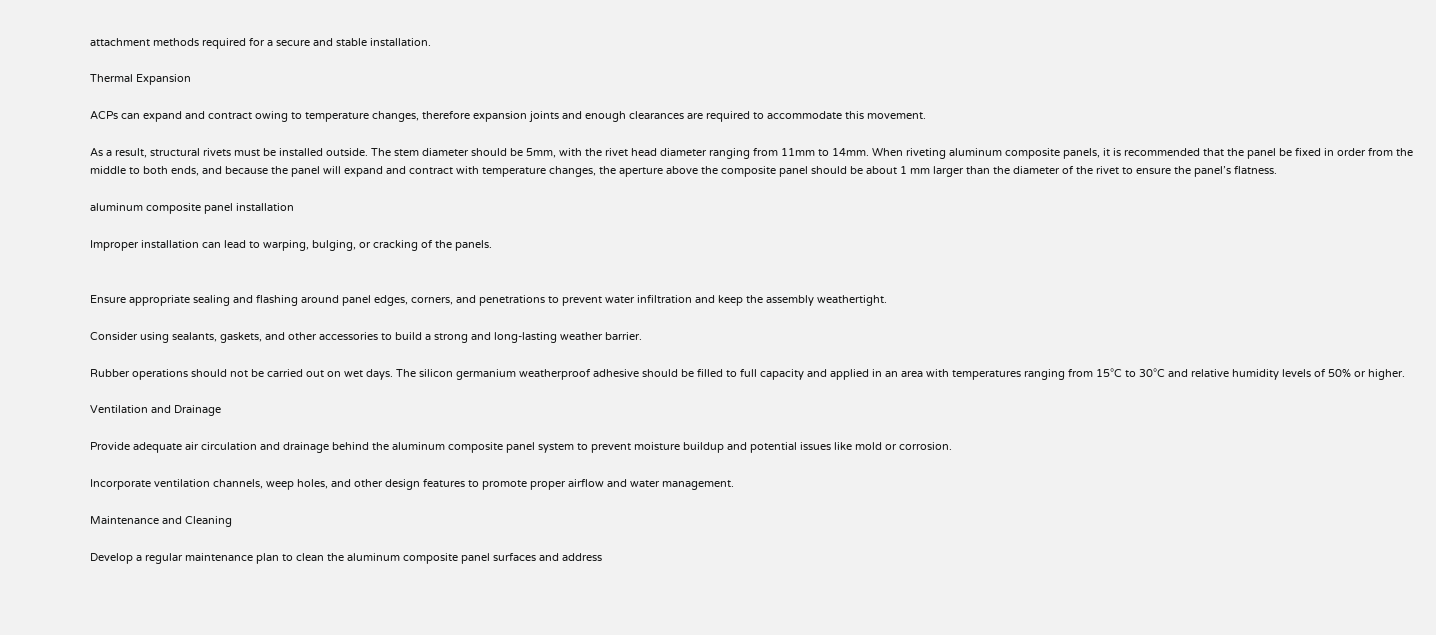attachment methods required for a secure and stable installation.

Thermal Expansion

ACPs can expand and contract owing to temperature changes, therefore expansion joints and enough clearances are required to accommodate this movement.

As a result, structural rivets must be installed outside. The stem diameter should be 5mm, with the rivet head diameter ranging from 11mm to 14mm. When riveting aluminum composite panels, it is recommended that the panel be fixed in order from the middle to both ends, and because the panel will expand and contract with temperature changes, the aperture above the composite panel should be about 1 mm larger than the diameter of the rivet to ensure the panel’s flatness.

aluminum composite panel installation

Improper installation can lead to warping, bulging, or cracking of the panels.


Ensure appropriate sealing and flashing around panel edges, corners, and penetrations to prevent water infiltration and keep the assembly weathertight.

Consider using sealants, gaskets, and other accessories to build a strong and long-lasting weather barrier.

Rubber operations should not be carried out on wet days. The silicon germanium weatherproof adhesive should be filled to full capacity and applied in an area with temperatures ranging from 15°C to 30°C and relative humidity levels of 50% or higher.

Ventilation and Drainage

Provide adequate air circulation and drainage behind the aluminum composite panel system to prevent moisture buildup and potential issues like mold or corrosion.

Incorporate ventilation channels, weep holes, and other design features to promote proper airflow and water management.

Maintenance and Cleaning

Develop a regular maintenance plan to clean the aluminum composite panel surfaces and address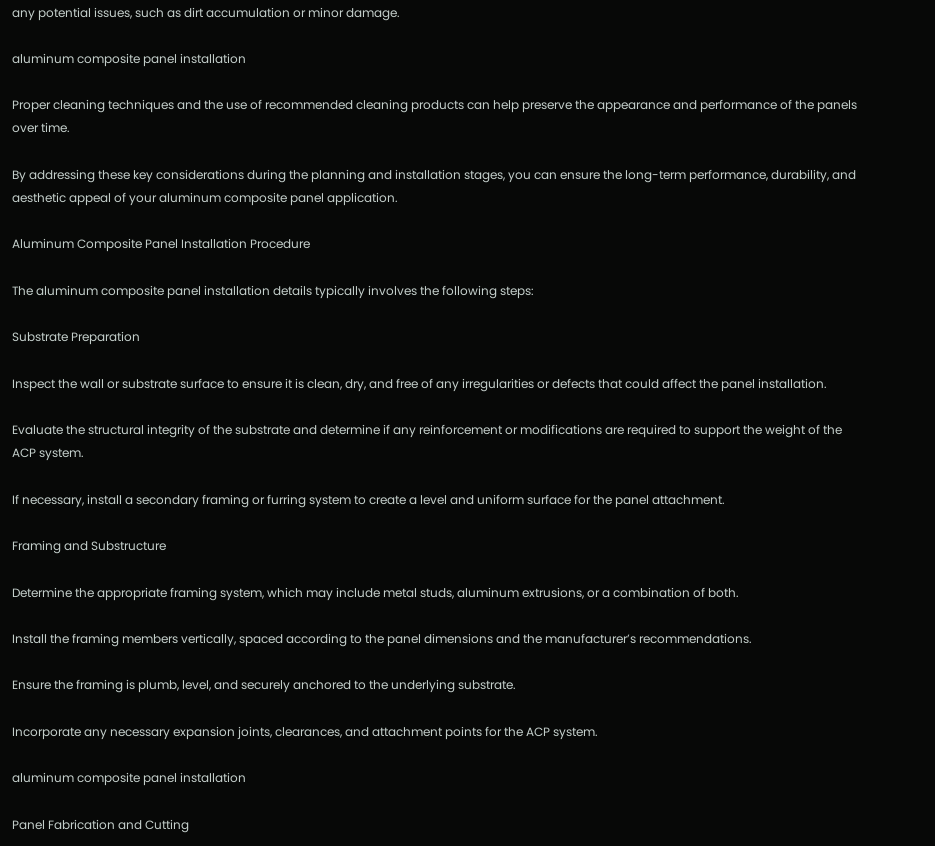any potential issues, such as dirt accumulation or minor damage.

aluminum composite panel installation

Proper cleaning techniques and the use of recommended cleaning products can help preserve the appearance and performance of the panels over time.

By addressing these key considerations during the planning and installation stages, you can ensure the long-term performance, durability, and aesthetic appeal of your aluminum composite panel application.

Aluminum Composite Panel Installation Procedure

The aluminum composite panel installation details typically involves the following steps:

Substrate Preparation

Inspect the wall or substrate surface to ensure it is clean, dry, and free of any irregularities or defects that could affect the panel installation.

Evaluate the structural integrity of the substrate and determine if any reinforcement or modifications are required to support the weight of the ACP system.

If necessary, install a secondary framing or furring system to create a level and uniform surface for the panel attachment.

Framing and Substructure

Determine the appropriate framing system, which may include metal studs, aluminum extrusions, or a combination of both.

Install the framing members vertically, spaced according to the panel dimensions and the manufacturer’s recommendations.

Ensure the framing is plumb, level, and securely anchored to the underlying substrate.

Incorporate any necessary expansion joints, clearances, and attachment points for the ACP system.

aluminum composite panel installation

Panel Fabrication and Cutting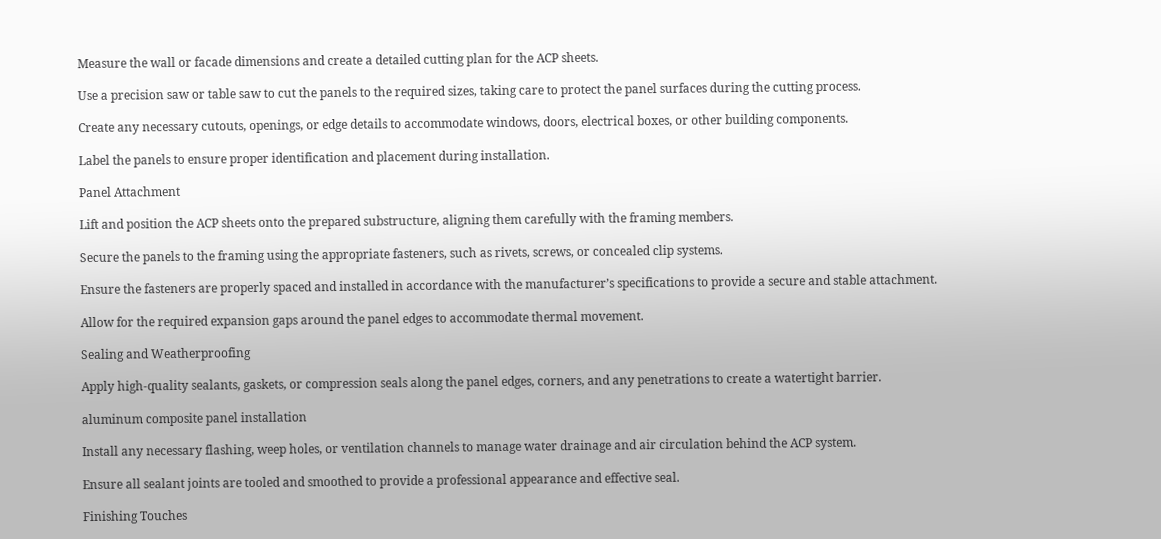Measure the wall or facade dimensions and create a detailed cutting plan for the ACP sheets.

Use a precision saw or table saw to cut the panels to the required sizes, taking care to protect the panel surfaces during the cutting process.

Create any necessary cutouts, openings, or edge details to accommodate windows, doors, electrical boxes, or other building components.

Label the panels to ensure proper identification and placement during installation.

Panel Attachment

Lift and position the ACP sheets onto the prepared substructure, aligning them carefully with the framing members.

Secure the panels to the framing using the appropriate fasteners, such as rivets, screws, or concealed clip systems.

Ensure the fasteners are properly spaced and installed in accordance with the manufacturer’s specifications to provide a secure and stable attachment.

Allow for the required expansion gaps around the panel edges to accommodate thermal movement.

Sealing and Weatherproofing

Apply high-quality sealants, gaskets, or compression seals along the panel edges, corners, and any penetrations to create a watertight barrier.

aluminum composite panel installation

Install any necessary flashing, weep holes, or ventilation channels to manage water drainage and air circulation behind the ACP system.

Ensure all sealant joints are tooled and smoothed to provide a professional appearance and effective seal.

Finishing Touches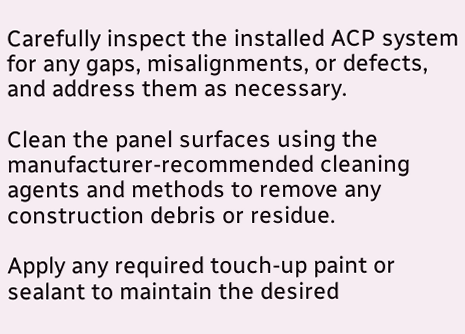Carefully inspect the installed ACP system for any gaps, misalignments, or defects, and address them as necessary.

Clean the panel surfaces using the manufacturer-recommended cleaning agents and methods to remove any construction debris or residue.

Apply any required touch-up paint or sealant to maintain the desired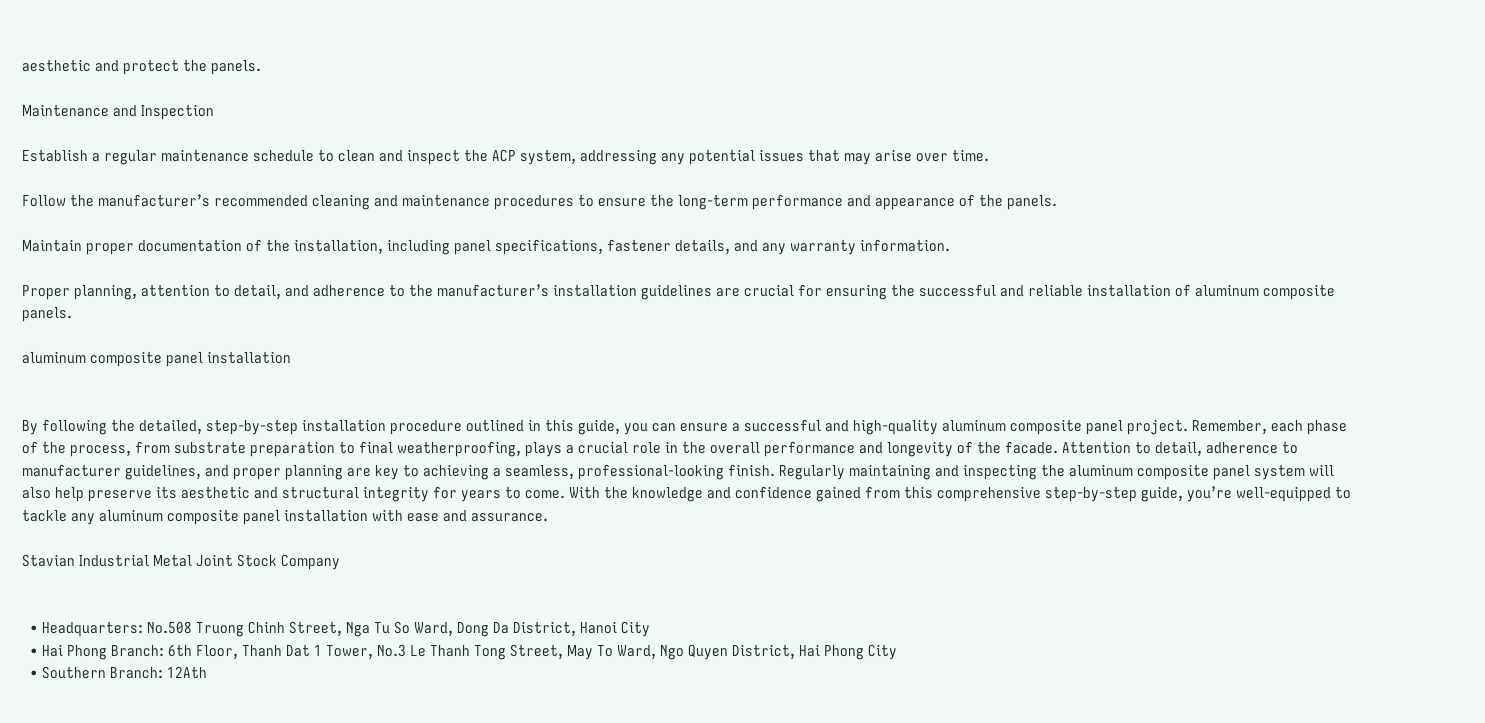aesthetic and protect the panels.

Maintenance and Inspection

Establish a regular maintenance schedule to clean and inspect the ACP system, addressing any potential issues that may arise over time.

Follow the manufacturer’s recommended cleaning and maintenance procedures to ensure the long-term performance and appearance of the panels.

Maintain proper documentation of the installation, including panel specifications, fastener details, and any warranty information.

Proper planning, attention to detail, and adherence to the manufacturer’s installation guidelines are crucial for ensuring the successful and reliable installation of aluminum composite panels.

aluminum composite panel installation


By following the detailed, step-by-step installation procedure outlined in this guide, you can ensure a successful and high-quality aluminum composite panel project. Remember, each phase of the process, from substrate preparation to final weatherproofing, plays a crucial role in the overall performance and longevity of the facade. Attention to detail, adherence to manufacturer guidelines, and proper planning are key to achieving a seamless, professional-looking finish. Regularly maintaining and inspecting the aluminum composite panel system will also help preserve its aesthetic and structural integrity for years to come. With the knowledge and confidence gained from this comprehensive step-by-step guide, you’re well-equipped to tackle any aluminum composite panel installation with ease and assurance.

Stavian Industrial Metal Joint Stock Company


  • Headquarters: No.508 Truong Chinh Street, Nga Tu So Ward, Dong Da District, Hanoi City
  • Hai Phong Branch: 6th Floor, Thanh Dat 1 Tower, No.3 Le Thanh Tong Street, May To Ward, Ngo Quyen District, Hai Phong City
  • Southern Branch: 12Ath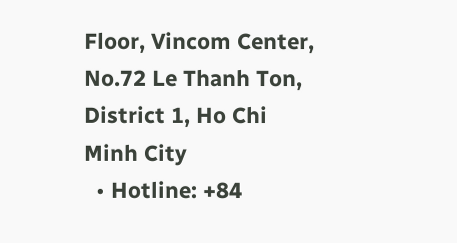Floor, Vincom Center, No.72 Le Thanh Ton, District 1, Ho Chi Minh City
  • Hotline: +84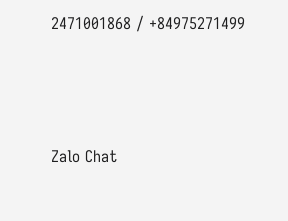2471001868 / +84975271499






Zalo Chat